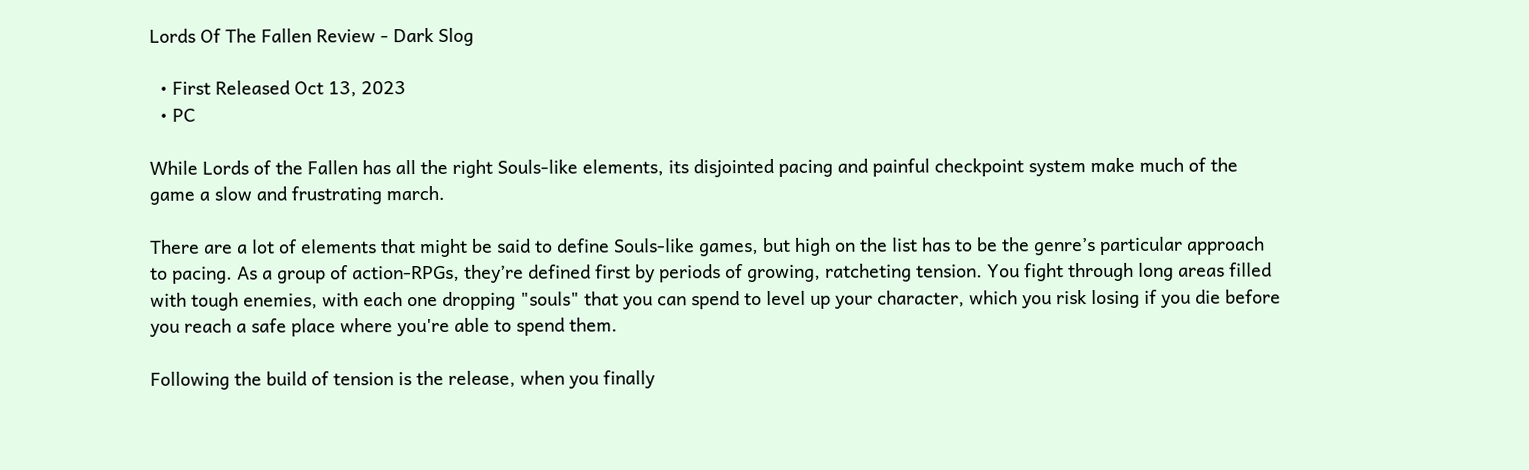Lords Of The Fallen Review - Dark Slog

  • First Released Oct 13, 2023
  • PC

While Lords of the Fallen has all the right Souls-like elements, its disjointed pacing and painful checkpoint system make much of the game a slow and frustrating march.

There are a lot of elements that might be said to define Souls-like games, but high on the list has to be the genre’s particular approach to pacing. As a group of action-RPGs, they’re defined first by periods of growing, ratcheting tension. You fight through long areas filled with tough enemies, with each one dropping "souls" that you can spend to level up your character, which you risk losing if you die before you reach a safe place where you're able to spend them.

Following the build of tension is the release, when you finally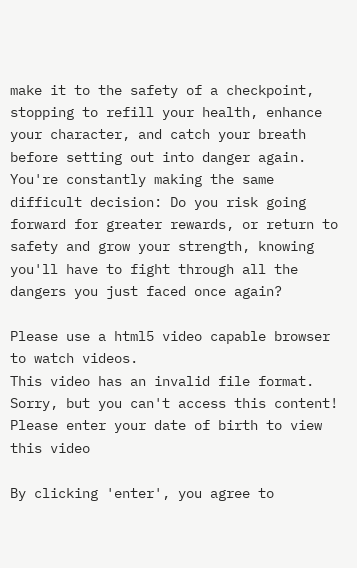make it to the safety of a checkpoint, stopping to refill your health, enhance your character, and catch your breath before setting out into danger again. You're constantly making the same difficult decision: Do you risk going forward for greater rewards, or return to safety and grow your strength, knowing you'll have to fight through all the dangers you just faced once again?

Please use a html5 video capable browser to watch videos.
This video has an invalid file format.
Sorry, but you can't access this content!
Please enter your date of birth to view this video

By clicking 'enter', you agree to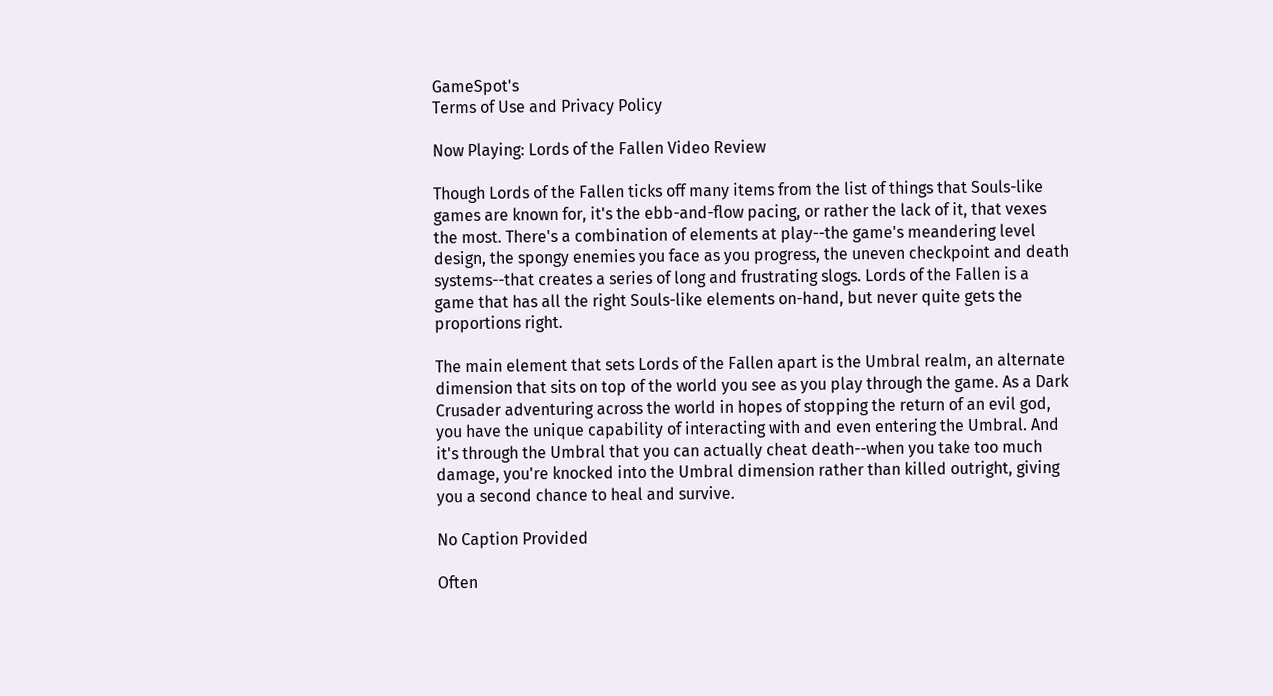GameSpot's
Terms of Use and Privacy Policy

Now Playing: Lords of the Fallen Video Review

Though Lords of the Fallen ticks off many items from the list of things that Souls-like games are known for, it's the ebb-and-flow pacing, or rather the lack of it, that vexes the most. There's a combination of elements at play--the game's meandering level design, the spongy enemies you face as you progress, the uneven checkpoint and death systems--that creates a series of long and frustrating slogs. Lords of the Fallen is a game that has all the right Souls-like elements on-hand, but never quite gets the proportions right.

The main element that sets Lords of the Fallen apart is the Umbral realm, an alternate dimension that sits on top of the world you see as you play through the game. As a Dark Crusader adventuring across the world in hopes of stopping the return of an evil god, you have the unique capability of interacting with and even entering the Umbral. And it's through the Umbral that you can actually cheat death--when you take too much damage, you're knocked into the Umbral dimension rather than killed outright, giving you a second chance to heal and survive.

No Caption Provided

Often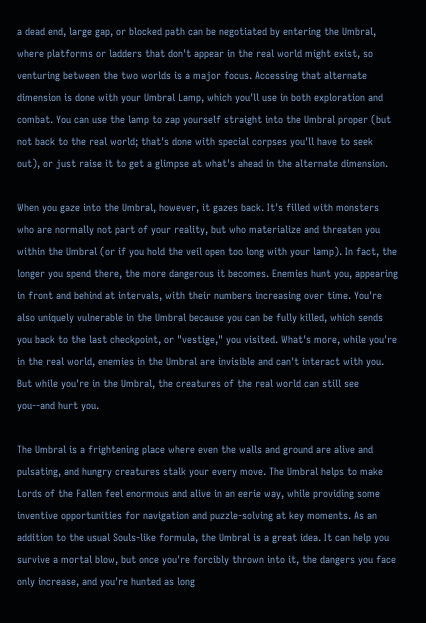a dead end, large gap, or blocked path can be negotiated by entering the Umbral, where platforms or ladders that don't appear in the real world might exist, so venturing between the two worlds is a major focus. Accessing that alternate dimension is done with your Umbral Lamp, which you'll use in both exploration and combat. You can use the lamp to zap yourself straight into the Umbral proper (but not back to the real world; that's done with special corpses you'll have to seek out), or just raise it to get a glimpse at what's ahead in the alternate dimension.

When you gaze into the Umbral, however, it gazes back. It's filled with monsters who are normally not part of your reality, but who materialize and threaten you within the Umbral (or if you hold the veil open too long with your lamp). In fact, the longer you spend there, the more dangerous it becomes. Enemies hunt you, appearing in front and behind at intervals, with their numbers increasing over time. You're also uniquely vulnerable in the Umbral because you can be fully killed, which sends you back to the last checkpoint, or "vestige," you visited. What's more, while you're in the real world, enemies in the Umbral are invisible and can't interact with you. But while you're in the Umbral, the creatures of the real world can still see you--and hurt you.

The Umbral is a frightening place where even the walls and ground are alive and pulsating, and hungry creatures stalk your every move. The Umbral helps to make Lords of the Fallen feel enormous and alive in an eerie way, while providing some inventive opportunities for navigation and puzzle-solving at key moments. As an addition to the usual Souls-like formula, the Umbral is a great idea. It can help you survive a mortal blow, but once you're forcibly thrown into it, the dangers you face only increase, and you're hunted as long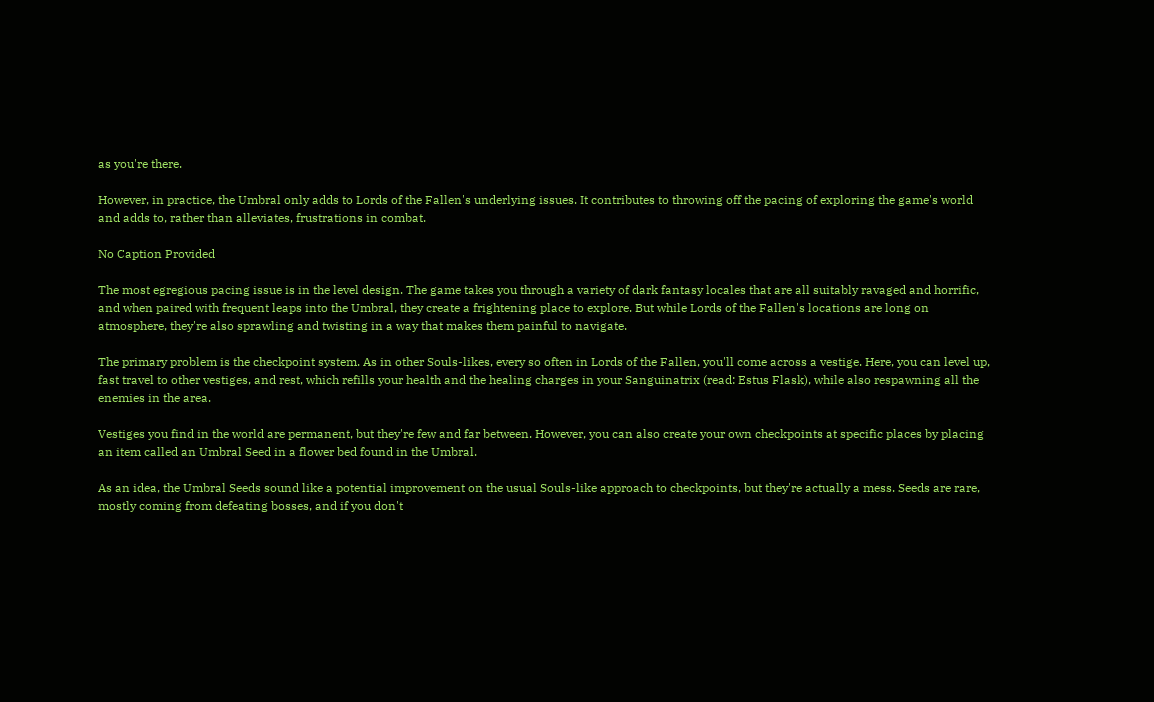as you're there.

However, in practice, the Umbral only adds to Lords of the Fallen's underlying issues. It contributes to throwing off the pacing of exploring the game's world and adds to, rather than alleviates, frustrations in combat.

No Caption Provided

The most egregious pacing issue is in the level design. The game takes you through a variety of dark fantasy locales that are all suitably ravaged and horrific, and when paired with frequent leaps into the Umbral, they create a frightening place to explore. But while Lords of the Fallen's locations are long on atmosphere, they're also sprawling and twisting in a way that makes them painful to navigate.

The primary problem is the checkpoint system. As in other Souls-likes, every so often in Lords of the Fallen, you'll come across a vestige. Here, you can level up, fast travel to other vestiges, and rest, which refills your health and the healing charges in your Sanguinatrix (read: Estus Flask), while also respawning all the enemies in the area.

Vestiges you find in the world are permanent, but they're few and far between. However, you can also create your own checkpoints at specific places by placing an item called an Umbral Seed in a flower bed found in the Umbral.

As an idea, the Umbral Seeds sound like a potential improvement on the usual Souls-like approach to checkpoints, but they're actually a mess. Seeds are rare, mostly coming from defeating bosses, and if you don't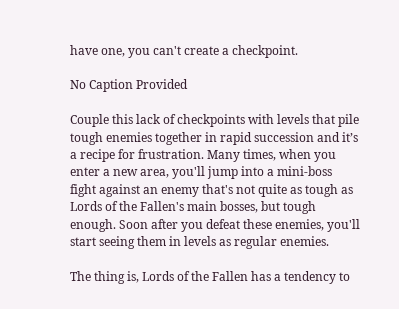have one, you can't create a checkpoint.

No Caption Provided

Couple this lack of checkpoints with levels that pile tough enemies together in rapid succession and it’s a recipe for frustration. Many times, when you enter a new area, you'll jump into a mini-boss fight against an enemy that's not quite as tough as Lords of the Fallen's main bosses, but tough enough. Soon after you defeat these enemies, you'll start seeing them in levels as regular enemies.

The thing is, Lords of the Fallen has a tendency to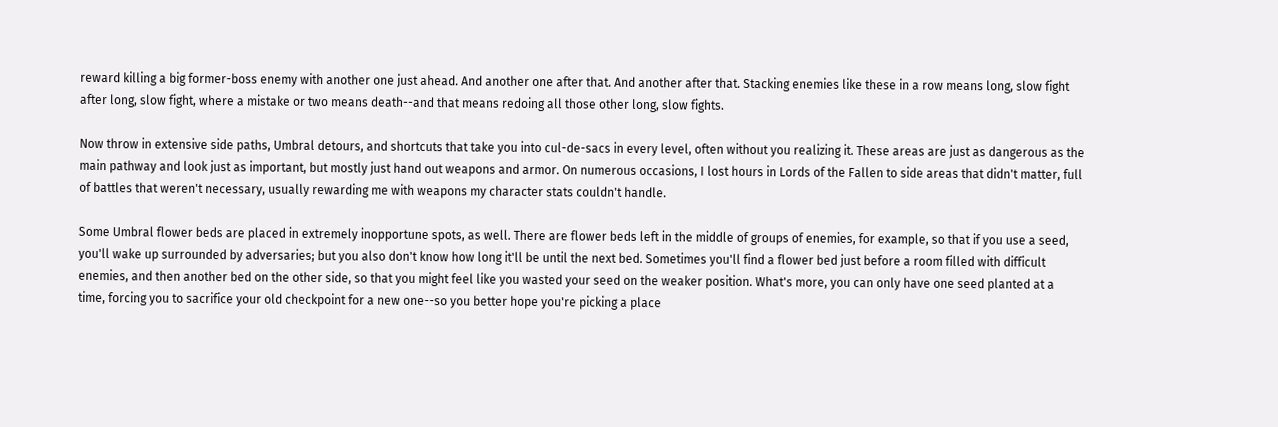reward killing a big former-boss enemy with another one just ahead. And another one after that. And another after that. Stacking enemies like these in a row means long, slow fight after long, slow fight, where a mistake or two means death--and that means redoing all those other long, slow fights.

Now throw in extensive side paths, Umbral detours, and shortcuts that take you into cul-de-sacs in every level, often without you realizing it. These areas are just as dangerous as the main pathway and look just as important, but mostly just hand out weapons and armor. On numerous occasions, I lost hours in Lords of the Fallen to side areas that didn't matter, full of battles that weren't necessary, usually rewarding me with weapons my character stats couldn't handle.

Some Umbral flower beds are placed in extremely inopportune spots, as well. There are flower beds left in the middle of groups of enemies, for example, so that if you use a seed, you'll wake up surrounded by adversaries; but you also don't know how long it'll be until the next bed. Sometimes you'll find a flower bed just before a room filled with difficult enemies, and then another bed on the other side, so that you might feel like you wasted your seed on the weaker position. What's more, you can only have one seed planted at a time, forcing you to sacrifice your old checkpoint for a new one--so you better hope you're picking a place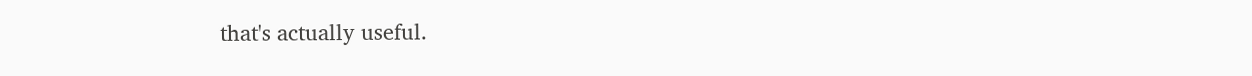that's actually useful.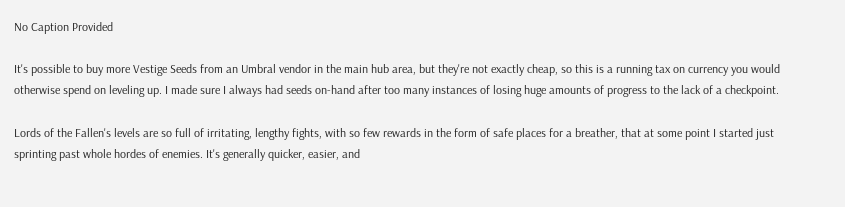No Caption Provided

It's possible to buy more Vestige Seeds from an Umbral vendor in the main hub area, but they're not exactly cheap, so this is a running tax on currency you would otherwise spend on leveling up. I made sure I always had seeds on-hand after too many instances of losing huge amounts of progress to the lack of a checkpoint.

Lords of the Fallen's levels are so full of irritating, lengthy fights, with so few rewards in the form of safe places for a breather, that at some point I started just sprinting past whole hordes of enemies. It's generally quicker, easier, and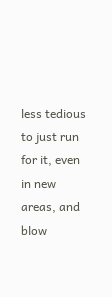less tedious to just run for it, even in new areas, and blow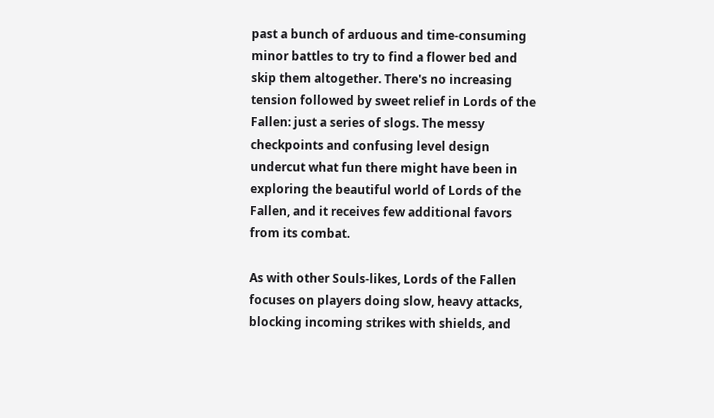past a bunch of arduous and time-consuming minor battles to try to find a flower bed and skip them altogether. There's no increasing tension followed by sweet relief in Lords of the Fallen: just a series of slogs. The messy checkpoints and confusing level design undercut what fun there might have been in exploring the beautiful world of Lords of the Fallen, and it receives few additional favors from its combat.

As with other Souls-likes, Lords of the Fallen focuses on players doing slow, heavy attacks, blocking incoming strikes with shields, and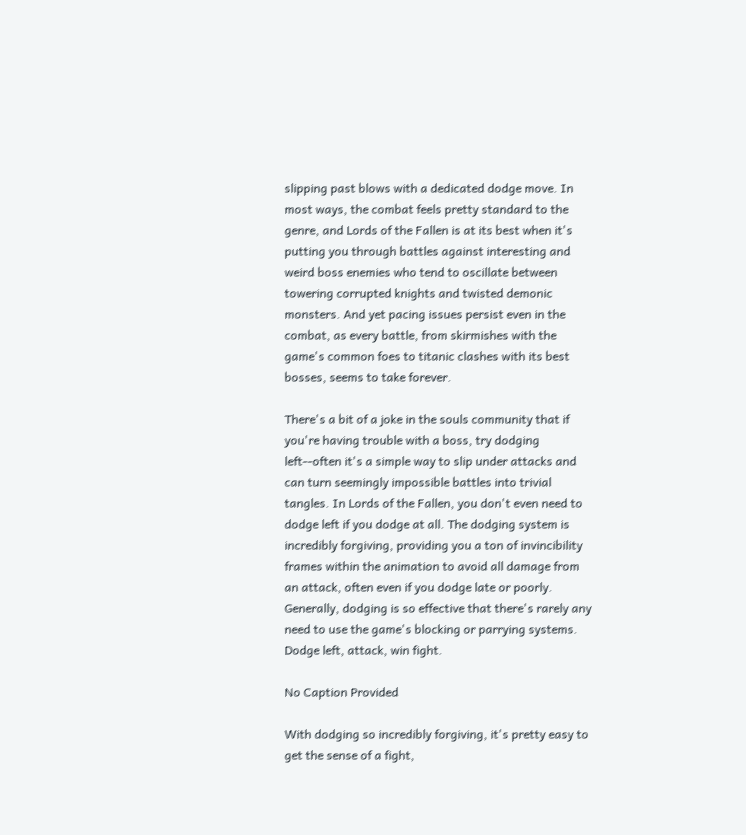slipping past blows with a dedicated dodge move. In most ways, the combat feels pretty standard to the genre, and Lords of the Fallen is at its best when it's putting you through battles against interesting and weird boss enemies who tend to oscillate between towering corrupted knights and twisted demonic monsters. And yet pacing issues persist even in the combat, as every battle, from skirmishes with the game's common foes to titanic clashes with its best bosses, seems to take forever.

There's a bit of a joke in the souls community that if you're having trouble with a boss, try dodging left--often it's a simple way to slip under attacks and can turn seemingly impossible battles into trivial tangles. In Lords of the Fallen, you don't even need to dodge left if you dodge at all. The dodging system is incredibly forgiving, providing you a ton of invincibility frames within the animation to avoid all damage from an attack, often even if you dodge late or poorly. Generally, dodging is so effective that there's rarely any need to use the game's blocking or parrying systems. Dodge left, attack, win fight.

No Caption Provided

With dodging so incredibly forgiving, it's pretty easy to get the sense of a fight,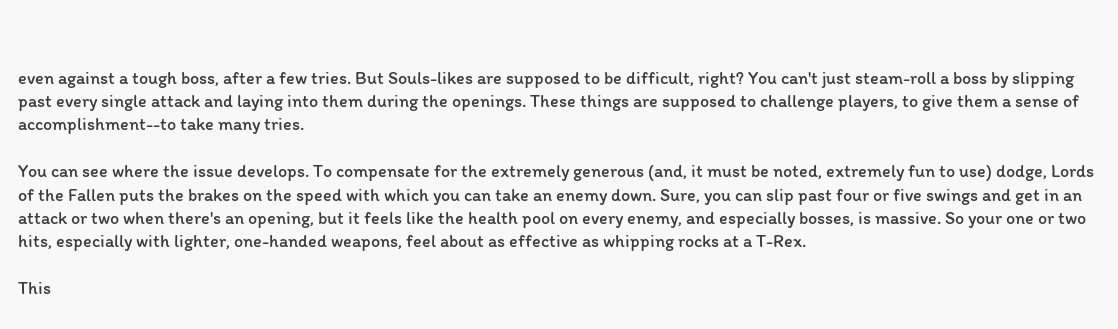even against a tough boss, after a few tries. But Souls-likes are supposed to be difficult, right? You can't just steam-roll a boss by slipping past every single attack and laying into them during the openings. These things are supposed to challenge players, to give them a sense of accomplishment--to take many tries.

You can see where the issue develops. To compensate for the extremely generous (and, it must be noted, extremely fun to use) dodge, Lords of the Fallen puts the brakes on the speed with which you can take an enemy down. Sure, you can slip past four or five swings and get in an attack or two when there's an opening, but it feels like the health pool on every enemy, and especially bosses, is massive. So your one or two hits, especially with lighter, one-handed weapons, feel about as effective as whipping rocks at a T-Rex.

This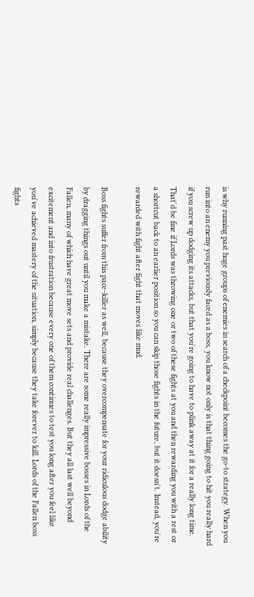is why running past huge groups of enemies in search of a checkpoint becomes the go-to strategy. When you run into an enemy you previously faced as a boss, you know not only is that thing going to hit you really hard if you screw up dodging its attacks, but that you're going to have to plink away at it for a really long time. That'd be fine if Lords was throwing one or two of these fights at you and then rewarding you with a rest or a shortcut back to an earlier position so you can skip those fights in the future, but it doesn't. Instead, you're rewarded with fight after fight that moves like mud.

Boss fights suffer from this pace-killer as well, because they overcompensate for your ridiculous dodge ability by dragging things out until you make a mistake. There are some really impressive bosses in Lords of the Fallen, many of which have great move sets and provide real challenges. But they all last well beyond excitement and into frustration because every one of them continues to test you long after you feel like you've achieved mastery of the situation, simply because they take forever to kill. Lords of the Fallen boss fights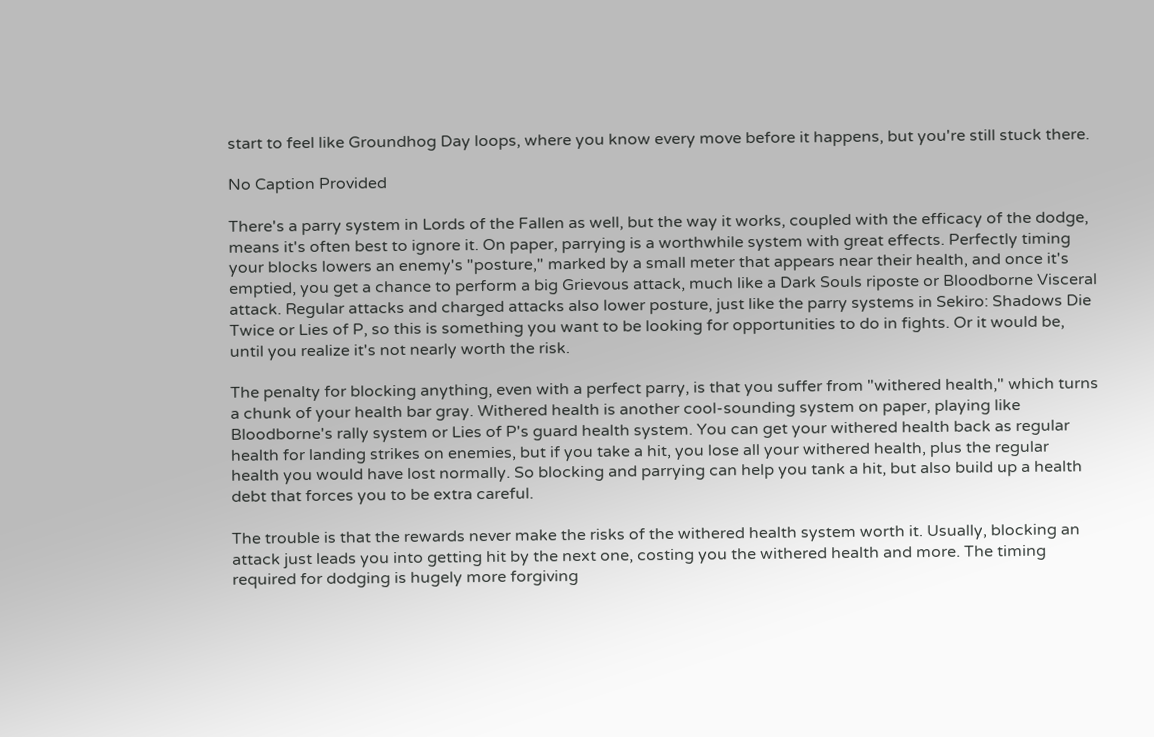start to feel like Groundhog Day loops, where you know every move before it happens, but you're still stuck there.

No Caption Provided

There's a parry system in Lords of the Fallen as well, but the way it works, coupled with the efficacy of the dodge, means it's often best to ignore it. On paper, parrying is a worthwhile system with great effects. Perfectly timing your blocks lowers an enemy's "posture," marked by a small meter that appears near their health, and once it's emptied, you get a chance to perform a big Grievous attack, much like a Dark Souls riposte or Bloodborne Visceral attack. Regular attacks and charged attacks also lower posture, just like the parry systems in Sekiro: Shadows Die Twice or Lies of P, so this is something you want to be looking for opportunities to do in fights. Or it would be, until you realize it's not nearly worth the risk.

The penalty for blocking anything, even with a perfect parry, is that you suffer from "withered health," which turns a chunk of your health bar gray. Withered health is another cool-sounding system on paper, playing like Bloodborne's rally system or Lies of P's guard health system. You can get your withered health back as regular health for landing strikes on enemies, but if you take a hit, you lose all your withered health, plus the regular health you would have lost normally. So blocking and parrying can help you tank a hit, but also build up a health debt that forces you to be extra careful.

The trouble is that the rewards never make the risks of the withered health system worth it. Usually, blocking an attack just leads you into getting hit by the next one, costing you the withered health and more. The timing required for dodging is hugely more forgiving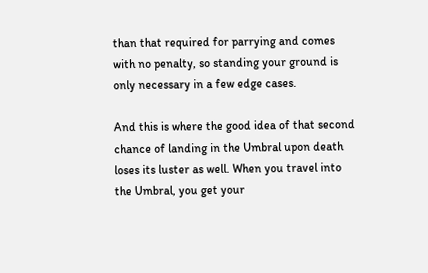than that required for parrying and comes with no penalty, so standing your ground is only necessary in a few edge cases.

And this is where the good idea of that second chance of landing in the Umbral upon death loses its luster as well. When you travel into the Umbral, you get your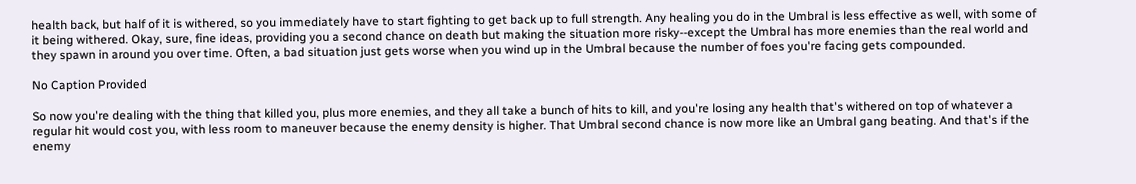health back, but half of it is withered, so you immediately have to start fighting to get back up to full strength. Any healing you do in the Umbral is less effective as well, with some of it being withered. Okay, sure, fine ideas, providing you a second chance on death but making the situation more risky--except the Umbral has more enemies than the real world and they spawn in around you over time. Often, a bad situation just gets worse when you wind up in the Umbral because the number of foes you're facing gets compounded.

No Caption Provided

So now you're dealing with the thing that killed you, plus more enemies, and they all take a bunch of hits to kill, and you're losing any health that's withered on top of whatever a regular hit would cost you, with less room to maneuver because the enemy density is higher. That Umbral second chance is now more like an Umbral gang beating. And that's if the enemy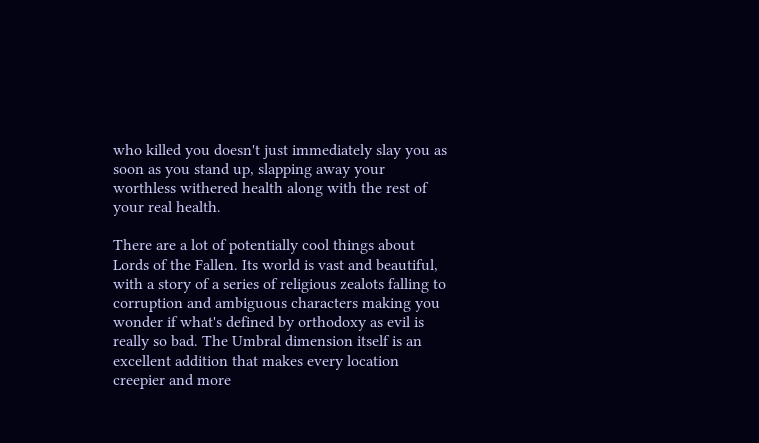who killed you doesn't just immediately slay you as soon as you stand up, slapping away your worthless withered health along with the rest of your real health.

There are a lot of potentially cool things about Lords of the Fallen. Its world is vast and beautiful, with a story of a series of religious zealots falling to corruption and ambiguous characters making you wonder if what's defined by orthodoxy as evil is really so bad. The Umbral dimension itself is an excellent addition that makes every location creepier and more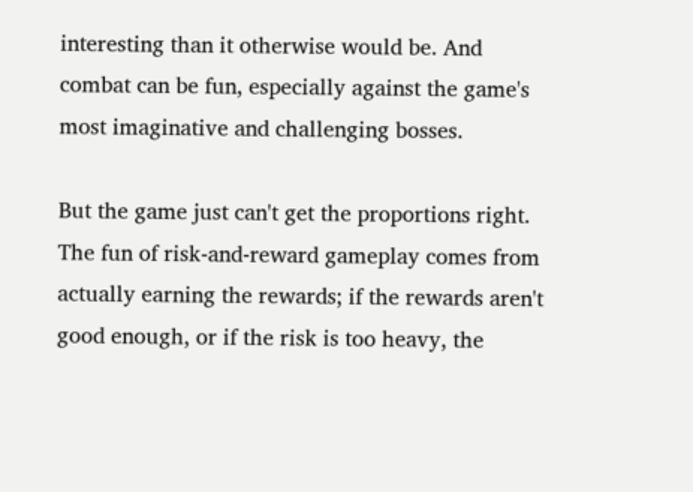interesting than it otherwise would be. And combat can be fun, especially against the game's most imaginative and challenging bosses.

But the game just can't get the proportions right. The fun of risk-and-reward gameplay comes from actually earning the rewards; if the rewards aren't good enough, or if the risk is too heavy, the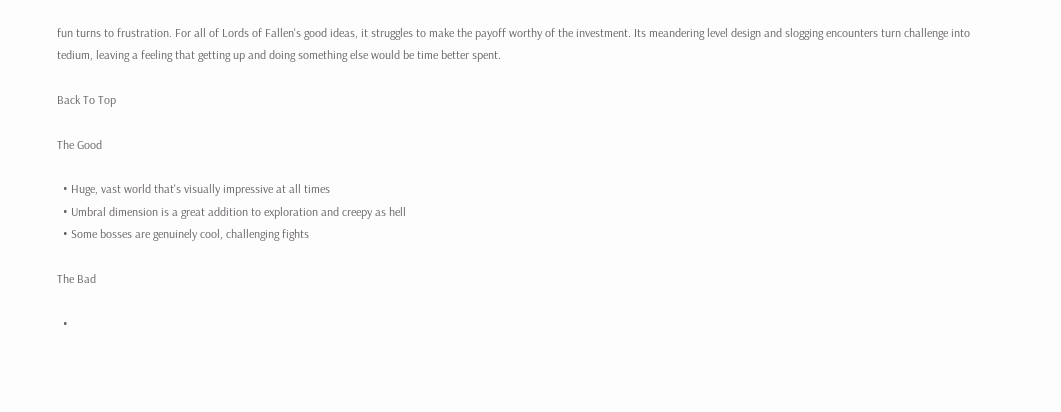fun turns to frustration. For all of Lords of Fallen's good ideas, it struggles to make the payoff worthy of the investment. Its meandering level design and slogging encounters turn challenge into tedium, leaving a feeling that getting up and doing something else would be time better spent.

Back To Top

The Good

  • Huge, vast world that's visually impressive at all times
  • Umbral dimension is a great addition to exploration and creepy as hell
  • Some bosses are genuinely cool, challenging fights

The Bad

  •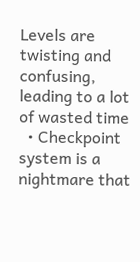Levels are twisting and confusing, leading to a lot of wasted time
  • Checkpoint system is a nightmare that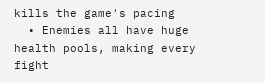kills the game's pacing
  • Enemies all have huge health pools, making every fight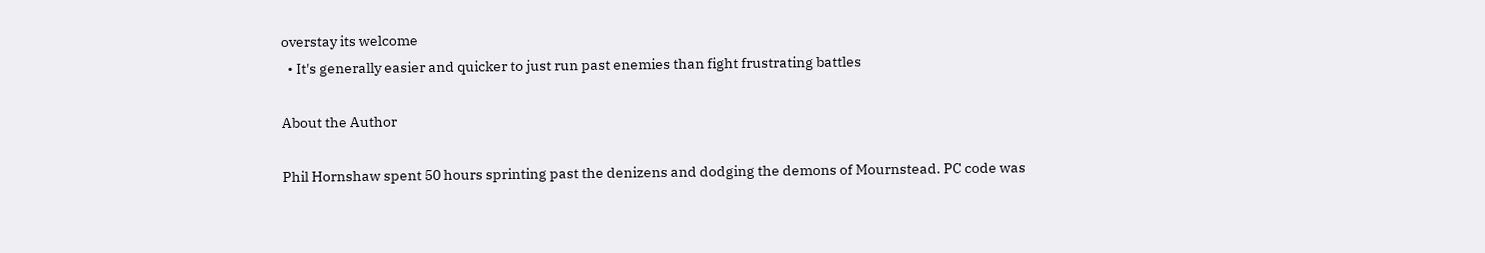overstay its welcome
  • It's generally easier and quicker to just run past enemies than fight frustrating battles

About the Author

Phil Hornshaw spent 50 hours sprinting past the denizens and dodging the demons of Mournstead. PC code was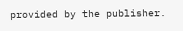provided by the publisher.